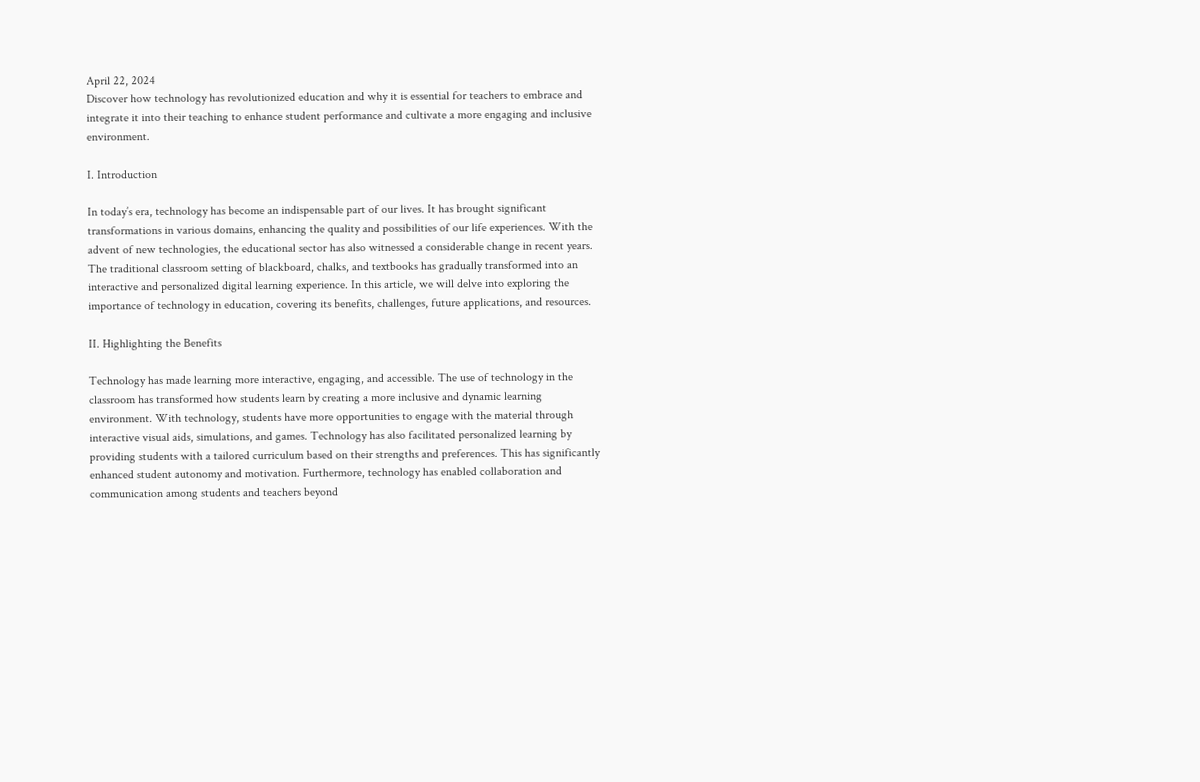April 22, 2024
Discover how technology has revolutionized education and why it is essential for teachers to embrace and integrate it into their teaching to enhance student performance and cultivate a more engaging and inclusive environment.

I. Introduction

In today’s era, technology has become an indispensable part of our lives. It has brought significant transformations in various domains, enhancing the quality and possibilities of our life experiences. With the advent of new technologies, the educational sector has also witnessed a considerable change in recent years. The traditional classroom setting of blackboard, chalks, and textbooks has gradually transformed into an interactive and personalized digital learning experience. In this article, we will delve into exploring the importance of technology in education, covering its benefits, challenges, future applications, and resources.

II. Highlighting the Benefits

Technology has made learning more interactive, engaging, and accessible. The use of technology in the classroom has transformed how students learn by creating a more inclusive and dynamic learning environment. With technology, students have more opportunities to engage with the material through interactive visual aids, simulations, and games. Technology has also facilitated personalized learning by providing students with a tailored curriculum based on their strengths and preferences. This has significantly enhanced student autonomy and motivation. Furthermore, technology has enabled collaboration and communication among students and teachers beyond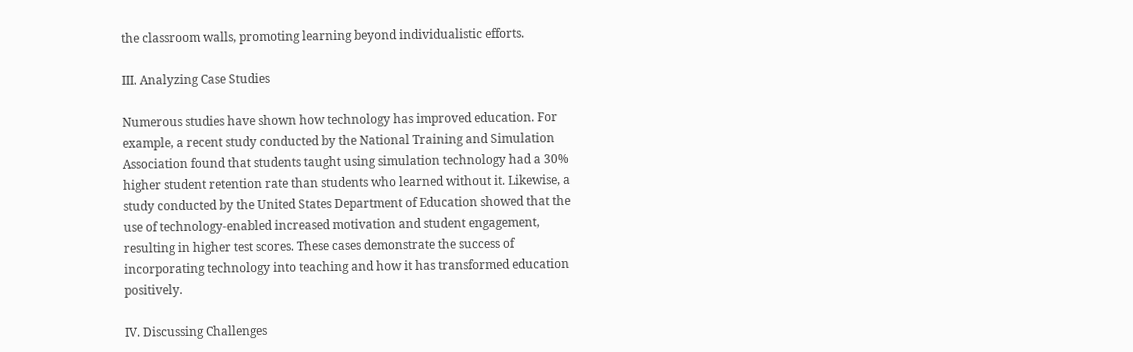the classroom walls, promoting learning beyond individualistic efforts.

III. Analyzing Case Studies

Numerous studies have shown how technology has improved education. For example, a recent study conducted by the National Training and Simulation Association found that students taught using simulation technology had a 30% higher student retention rate than students who learned without it. Likewise, a study conducted by the United States Department of Education showed that the use of technology-enabled increased motivation and student engagement, resulting in higher test scores. These cases demonstrate the success of incorporating technology into teaching and how it has transformed education positively.

IV. Discussing Challenges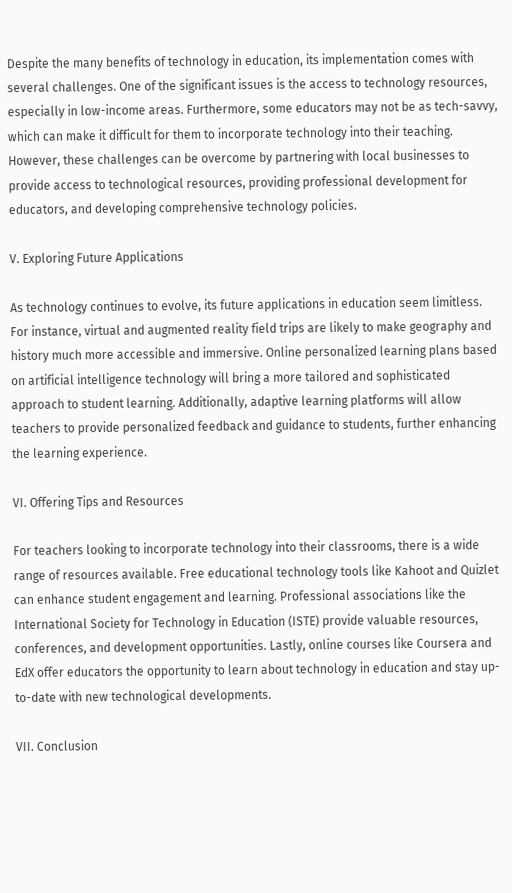Despite the many benefits of technology in education, its implementation comes with several challenges. One of the significant issues is the access to technology resources, especially in low-income areas. Furthermore, some educators may not be as tech-savvy, which can make it difficult for them to incorporate technology into their teaching. However, these challenges can be overcome by partnering with local businesses to provide access to technological resources, providing professional development for educators, and developing comprehensive technology policies.

V. Exploring Future Applications

As technology continues to evolve, its future applications in education seem limitless. For instance, virtual and augmented reality field trips are likely to make geography and history much more accessible and immersive. Online personalized learning plans based on artificial intelligence technology will bring a more tailored and sophisticated approach to student learning. Additionally, adaptive learning platforms will allow teachers to provide personalized feedback and guidance to students, further enhancing the learning experience.

VI. Offering Tips and Resources

For teachers looking to incorporate technology into their classrooms, there is a wide range of resources available. Free educational technology tools like Kahoot and Quizlet can enhance student engagement and learning. Professional associations like the International Society for Technology in Education (ISTE) provide valuable resources, conferences, and development opportunities. Lastly, online courses like Coursera and EdX offer educators the opportunity to learn about technology in education and stay up-to-date with new technological developments.

VII. Conclusion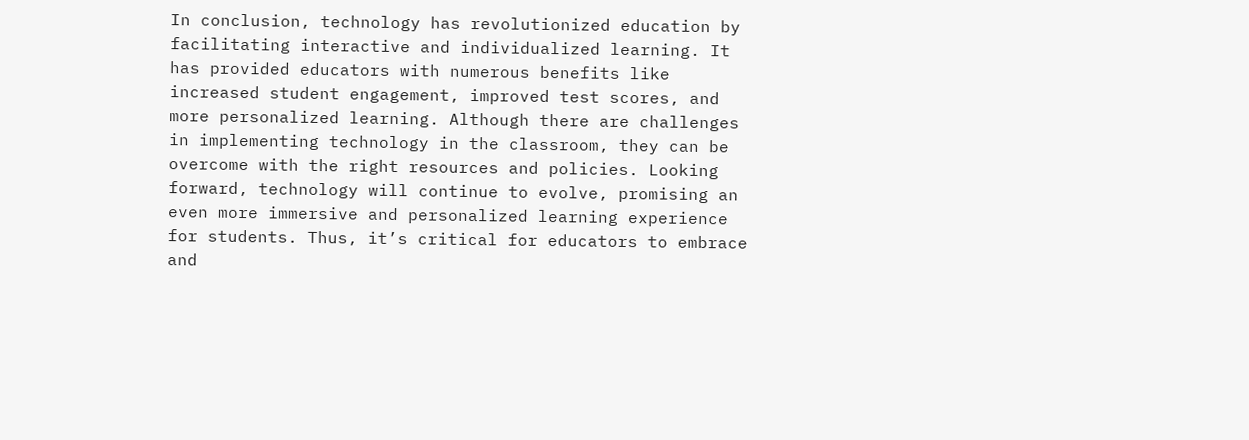In conclusion, technology has revolutionized education by facilitating interactive and individualized learning. It has provided educators with numerous benefits like increased student engagement, improved test scores, and more personalized learning. Although there are challenges in implementing technology in the classroom, they can be overcome with the right resources and policies. Looking forward, technology will continue to evolve, promising an even more immersive and personalized learning experience for students. Thus, it’s critical for educators to embrace and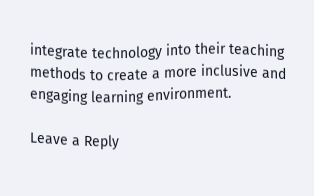integrate technology into their teaching methods to create a more inclusive and engaging learning environment.

Leave a Reply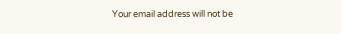Your email address will not be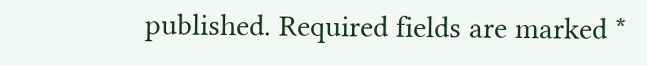published. Required fields are marked *